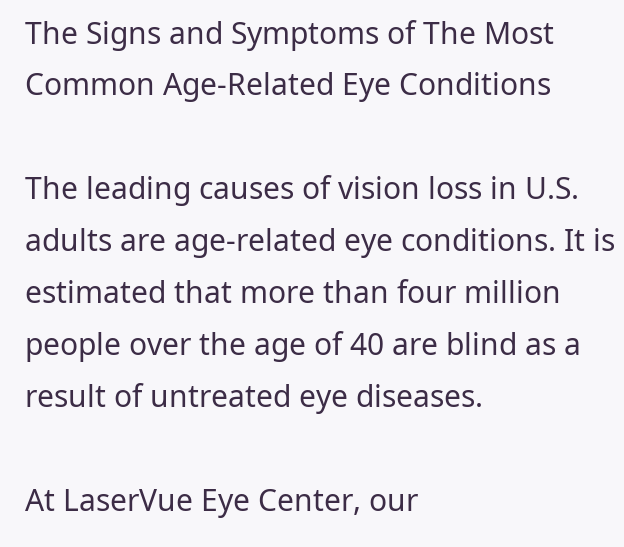The Signs and Symptoms of The Most Common Age-Related Eye Conditions

The leading causes of vision loss in U.S. adults are age-related eye conditions. It is estimated that more than four million people over the age of 40 are blind as a result of untreated eye diseases.

At LaserVue Eye Center, our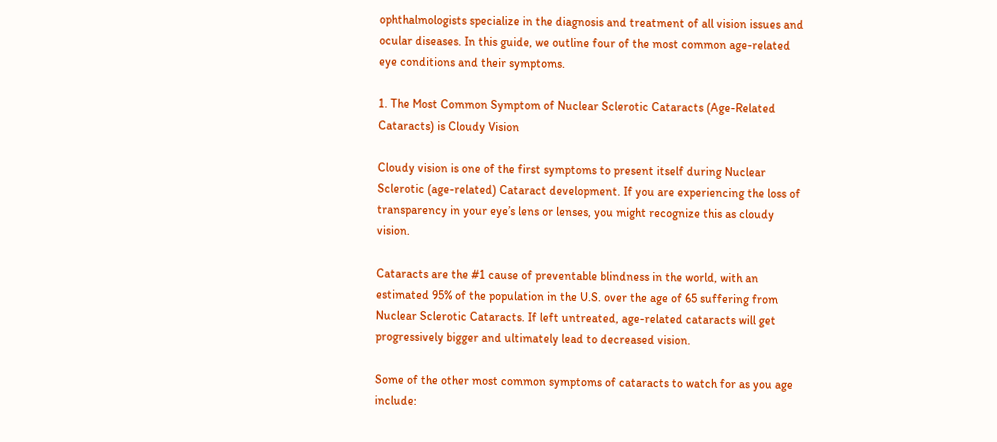ophthalmologists specialize in the diagnosis and treatment of all vision issues and ocular diseases. In this guide, we outline four of the most common age-related eye conditions and their symptoms.

1. The Most Common Symptom of Nuclear Sclerotic Cataracts (Age-Related Cataracts) is Cloudy Vision

Cloudy vision is one of the first symptoms to present itself during Nuclear Sclerotic (age-related) Cataract development. If you are experiencing the loss of transparency in your eye’s lens or lenses, you might recognize this as cloudy vision.

Cataracts are the #1 cause of preventable blindness in the world, with an estimated 95% of the population in the U.S. over the age of 65 suffering from Nuclear Sclerotic Cataracts. If left untreated, age-related cataracts will get progressively bigger and ultimately lead to decreased vision.

Some of the other most common symptoms of cataracts to watch for as you age include: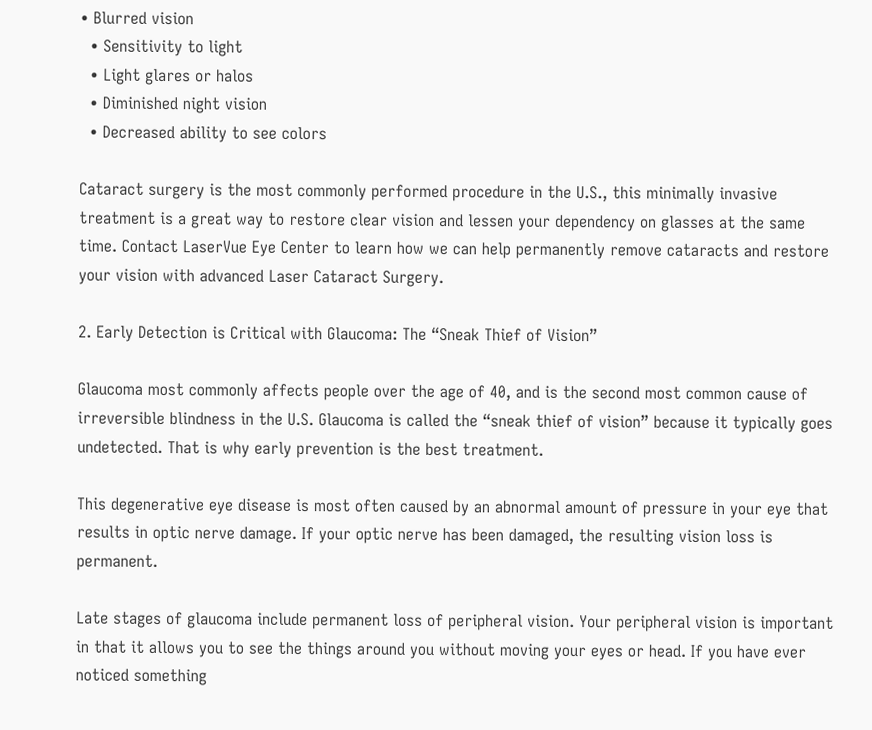• Blurred vision
  • Sensitivity to light
  • Light glares or halos
  • Diminished night vision
  • Decreased ability to see colors

Cataract surgery is the most commonly performed procedure in the U.S., this minimally invasive treatment is a great way to restore clear vision and lessen your dependency on glasses at the same time. Contact LaserVue Eye Center to learn how we can help permanently remove cataracts and restore your vision with advanced Laser Cataract Surgery.

2. Early Detection is Critical with Glaucoma: The “Sneak Thief of Vision”

Glaucoma most commonly affects people over the age of 40, and is the second most common cause of irreversible blindness in the U.S. Glaucoma is called the “sneak thief of vision” because it typically goes undetected. That is why early prevention is the best treatment.

This degenerative eye disease is most often caused by an abnormal amount of pressure in your eye that results in optic nerve damage. If your optic nerve has been damaged, the resulting vision loss is permanent.

Late stages of glaucoma include permanent loss of peripheral vision. Your peripheral vision is important in that it allows you to see the things around you without moving your eyes or head. If you have ever noticed something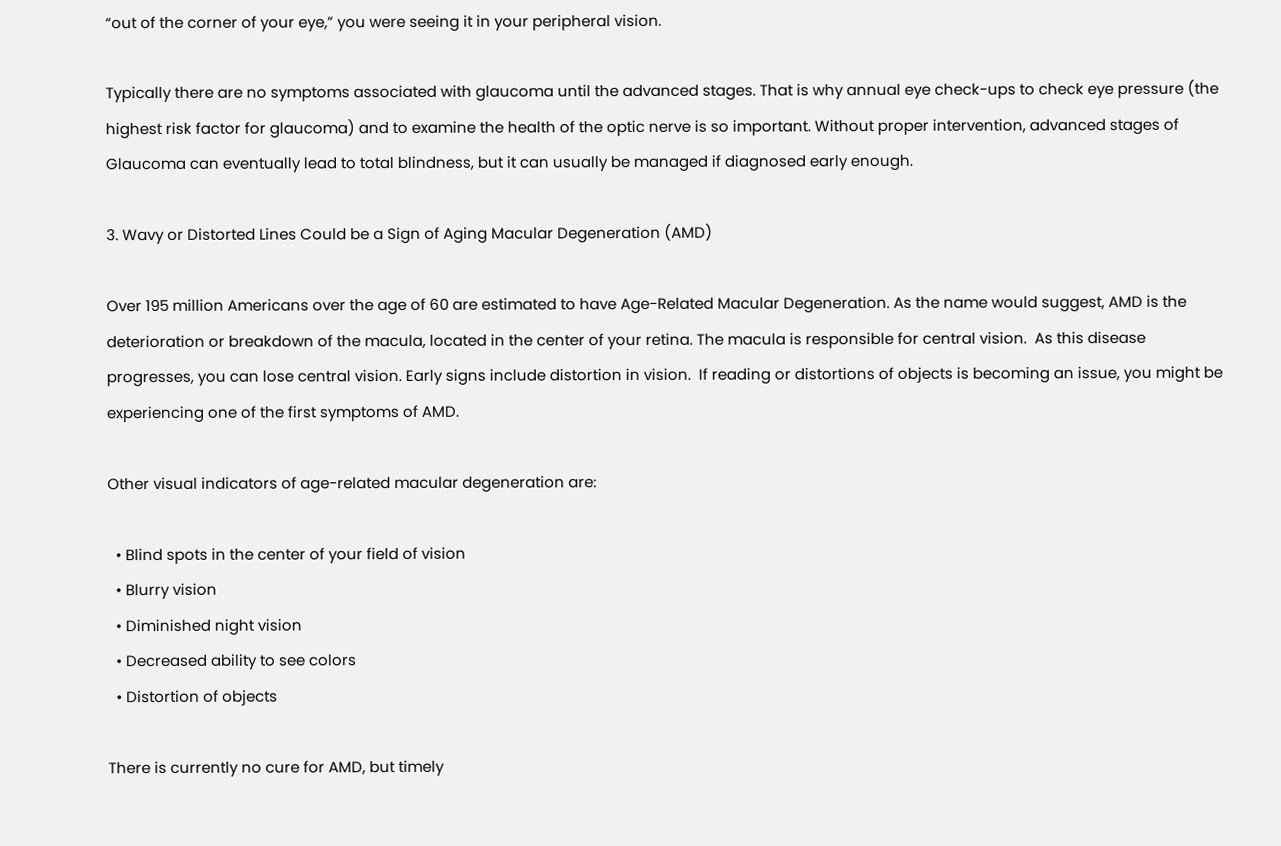“out of the corner of your eye,” you were seeing it in your peripheral vision.

Typically there are no symptoms associated with glaucoma until the advanced stages. That is why annual eye check-ups to check eye pressure (the highest risk factor for glaucoma) and to examine the health of the optic nerve is so important. Without proper intervention, advanced stages of Glaucoma can eventually lead to total blindness, but it can usually be managed if diagnosed early enough.

3. Wavy or Distorted Lines Could be a Sign of Aging Macular Degeneration (AMD)

Over 195 million Americans over the age of 60 are estimated to have Age-Related Macular Degeneration. As the name would suggest, AMD is the deterioration or breakdown of the macula, located in the center of your retina. The macula is responsible for central vision.  As this disease progresses, you can lose central vision. Early signs include distortion in vision.  If reading or distortions of objects is becoming an issue, you might be experiencing one of the first symptoms of AMD.

Other visual indicators of age-related macular degeneration are:

  • Blind spots in the center of your field of vision
  • Blurry vision
  • Diminished night vision
  • Decreased ability to see colors
  • Distortion of objects

There is currently no cure for AMD, but timely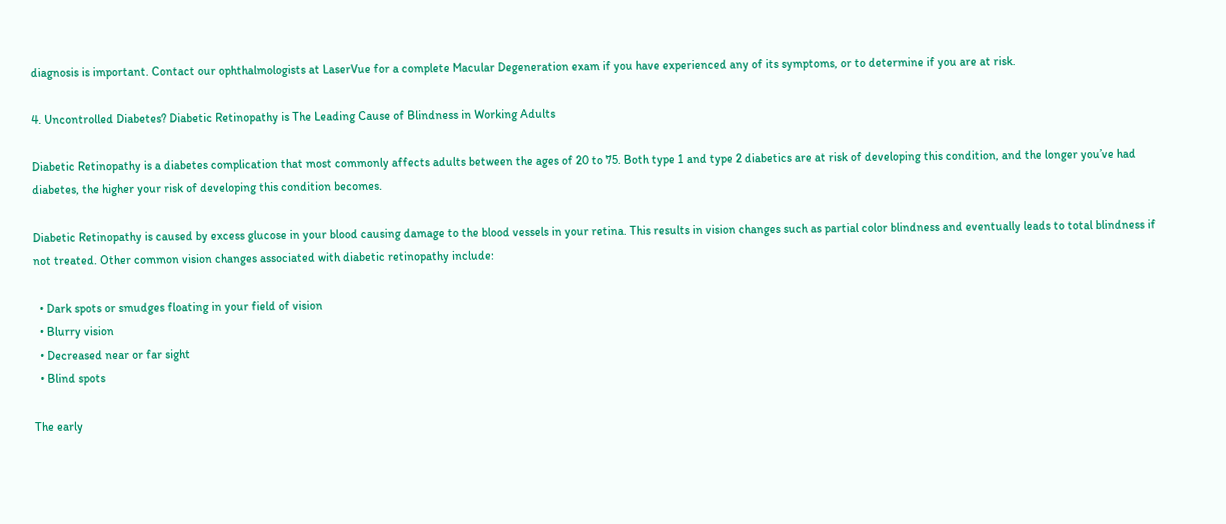diagnosis is important. Contact our ophthalmologists at LaserVue for a complete Macular Degeneration exam if you have experienced any of its symptoms, or to determine if you are at risk.

4. Uncontrolled Diabetes? Diabetic Retinopathy is The Leading Cause of Blindness in Working Adults

Diabetic Retinopathy is a diabetes complication that most commonly affects adults between the ages of 20 to 75. Both type 1 and type 2 diabetics are at risk of developing this condition, and the longer you’ve had diabetes, the higher your risk of developing this condition becomes.

Diabetic Retinopathy is caused by excess glucose in your blood causing damage to the blood vessels in your retina. This results in vision changes such as partial color blindness and eventually leads to total blindness if not treated. Other common vision changes associated with diabetic retinopathy include:

  • Dark spots or smudges floating in your field of vision
  • Blurry vision
  • Decreased near or far sight
  • Blind spots

The early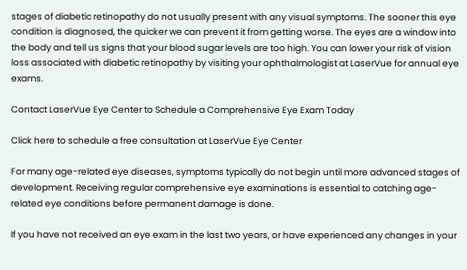stages of diabetic retinopathy do not usually present with any visual symptoms. The sooner this eye condition is diagnosed, the quicker we can prevent it from getting worse. The eyes are a window into the body and tell us signs that your blood sugar levels are too high. You can lower your risk of vision loss associated with diabetic retinopathy by visiting your ophthalmologist at LaserVue for annual eye exams.

Contact LaserVue Eye Center to Schedule a Comprehensive Eye Exam Today

Click here to schedule a free consultation at LaserVue Eye Center

For many age-related eye diseases, symptoms typically do not begin until more advanced stages of development. Receiving regular comprehensive eye examinations is essential to catching age-related eye conditions before permanent damage is done.

If you have not received an eye exam in the last two years, or have experienced any changes in your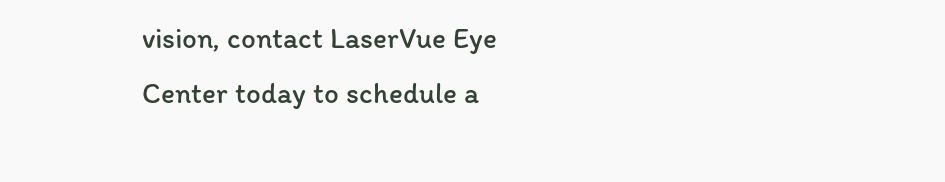vision, contact LaserVue Eye Center today to schedule a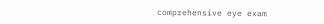comprehensive eye exam